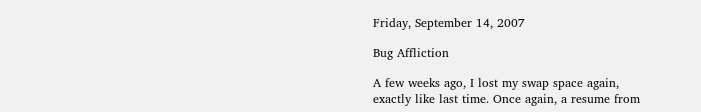Friday, September 14, 2007

Bug Affliction

A few weeks ago, I lost my swap space again, exactly like last time. Once again, a resume from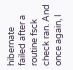hibernate failed after a routine fsck check ran. And once again, I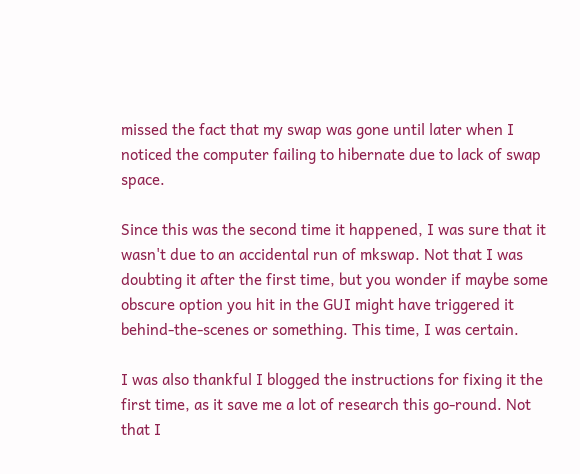missed the fact that my swap was gone until later when I noticed the computer failing to hibernate due to lack of swap space.

Since this was the second time it happened, I was sure that it wasn't due to an accidental run of mkswap. Not that I was doubting it after the first time, but you wonder if maybe some obscure option you hit in the GUI might have triggered it behind-the-scenes or something. This time, I was certain.

I was also thankful I blogged the instructions for fixing it the first time, as it save me a lot of research this go-round. Not that I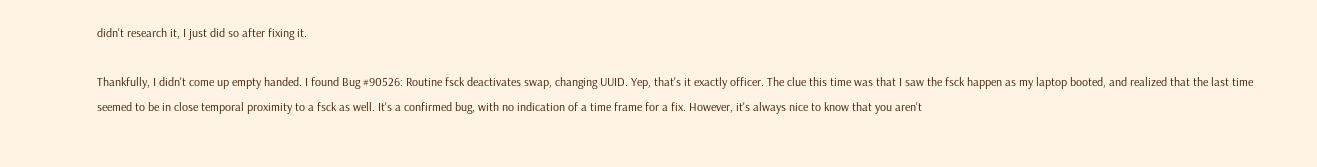didn't research it, I just did so after fixing it.

Thankfully, I didn't come up empty handed. I found Bug #90526: Routine fsck deactivates swap, changing UUID. Yep, that's it exactly officer. The clue this time was that I saw the fsck happen as my laptop booted, and realized that the last time seemed to be in close temporal proximity to a fsck as well. It's a confirmed bug, with no indication of a time frame for a fix. However, it's always nice to know that you aren't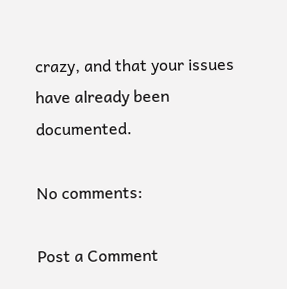crazy, and that your issues have already been documented.

No comments:

Post a Comment